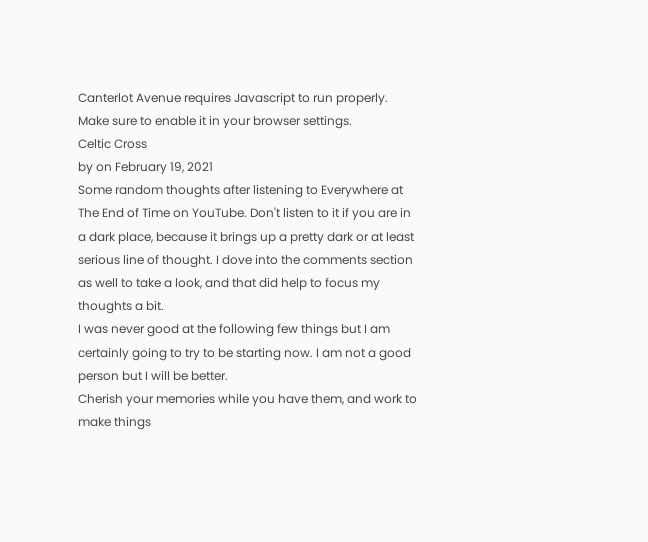Canterlot Avenue requires Javascript to run properly. Make sure to enable it in your browser settings.
Celtic Cross
by on February 19, 2021
Some random thoughts after listening to Everywhere at The End of Time on YouTube. Don't listen to it if you are in a dark place, because it brings up a pretty dark or at least serious line of thought. I dove into the comments section as well to take a look, and that did help to focus my thoughts a bit.
I was never good at the following few things but I am certainly going to try to be starting now. I am not a good person but I will be better.
Cherish your memories while you have them, and work to make things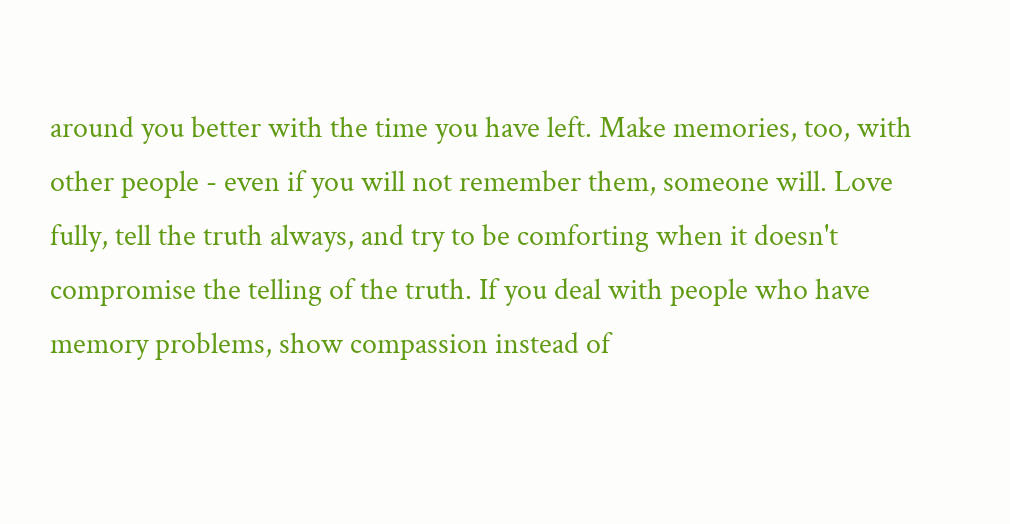around you better with the time you have left. Make memories, too, with other people - even if you will not remember them, someone will. Love fully, tell the truth always, and try to be comforting when it doesn't compromise the telling of the truth. If you deal with people who have memory problems, show compassion instead of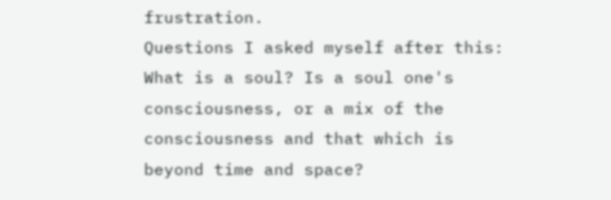frustration.
Questions I asked myself after this: What is a soul? Is a soul one's consciousness, or a mix of the consciousness and that which is beyond time and space?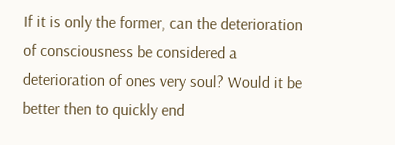If it is only the former, can the deterioration of consciousness be considered a deterioration of ones very soul? Would it be better then to quickly end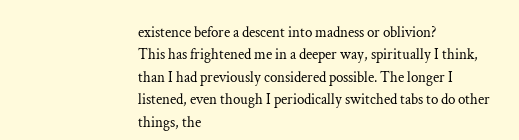existence before a descent into madness or oblivion?
This has frightened me in a deeper way, spiritually I think, than I had previously considered possible. The longer I listened, even though I periodically switched tabs to do other things, the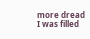more dread I was filled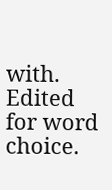with.
Edited for word choice.